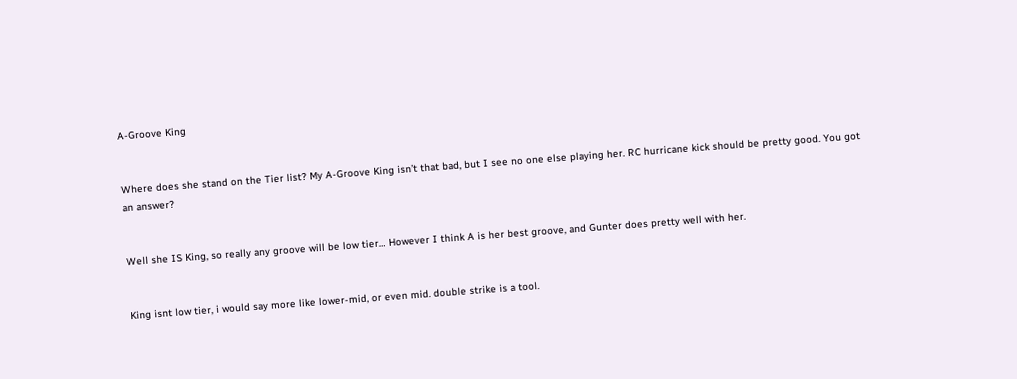A-Groove King


Where does she stand on the Tier list? My A-Groove King isn’t that bad, but I see no one else playing her. RC hurricane kick should be pretty good. You got an answer?


Well she IS King, so really any groove will be low tier… However I think A is her best groove, and Gunter does pretty well with her.


King isnt low tier, i would say more like lower-mid, or even mid. double strike is a tool.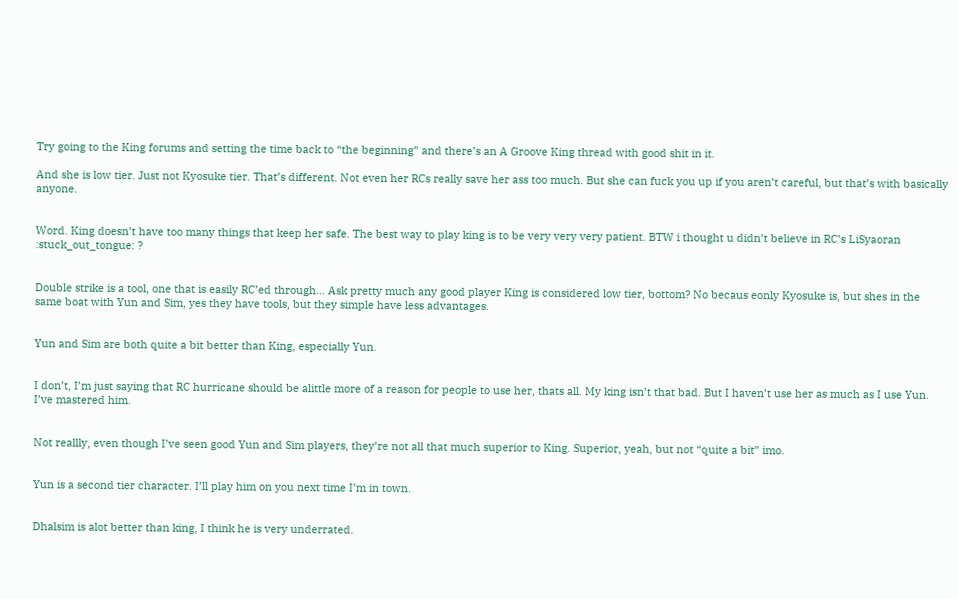Try going to the King forums and setting the time back to “the beginning” and there’s an A Groove King thread with good shit in it.

And she is low tier. Just not Kyosuke tier. That’s different. Not even her RCs really save her ass too much. But she can fuck you up if you aren’t careful, but that’s with basically anyone.


Word. King doesn’t have too many things that keep her safe. The best way to play king is to be very very very patient. BTW i thought u didn’t believe in RC’s LiSyaoran :stuck_out_tongue: ?


Double strike is a tool, one that is easily RC’ed through… Ask pretty much any good player King is considered low tier, bottom? No becaus eonly Kyosuke is, but shes in the same boat with Yun and Sim, yes they have tools, but they simple have less advantages.


Yun and Sim are both quite a bit better than King, especially Yun.


I don’t, I’m just saying that RC hurricane should be alittle more of a reason for people to use her, thats all. My king isn’t that bad. But I haven’t use her as much as I use Yun. I’ve mastered him.


Not reallly, even though I’ve seen good Yun and Sim players, they’re not all that much superior to King. Superior, yeah, but not “quite a bit” imo.


Yun is a second tier character. I’ll play him on you next time I’m in town.


Dhalsim is alot better than king, I think he is very underrated.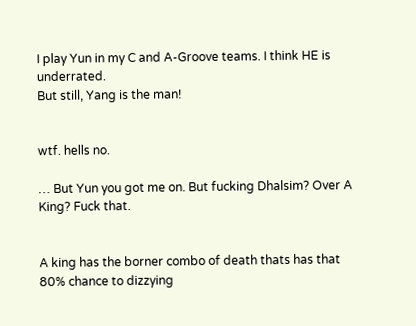I play Yun in my C and A-Groove teams. I think HE is underrated.
But still, Yang is the man!


wtf. hells no.

… But Yun you got me on. But fucking Dhalsim? Over A King? Fuck that.


A king has the borner combo of death thats has that 80% chance to dizzying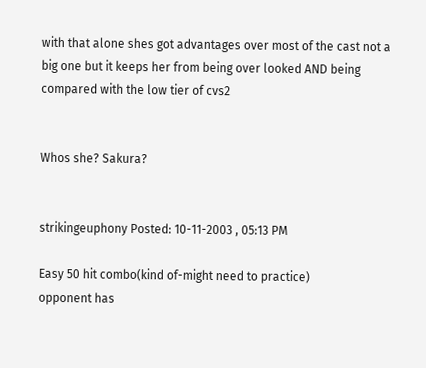with that alone shes got advantages over most of the cast not a big one but it keeps her from being over looked AND being compared with the low tier of cvs2


Whos she? Sakura?


strikingeuphony Posted: 10-11-2003 , 05:13 PM

Easy 50 hit combo(kind of-might need to practice)
opponent has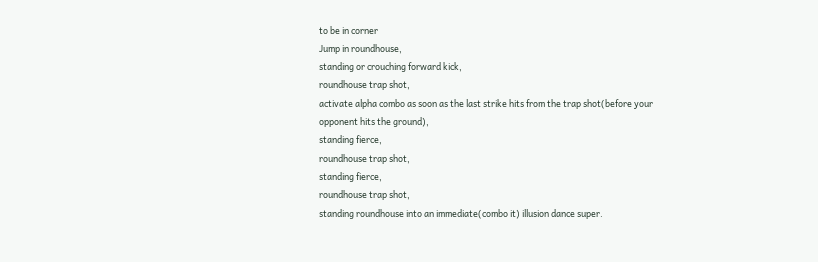to be in corner
Jump in roundhouse,
standing or crouching forward kick,
roundhouse trap shot,
activate alpha combo as soon as the last strike hits from the trap shot(before your opponent hits the ground),
standing fierce,
roundhouse trap shot,
standing fierce,
roundhouse trap shot,
standing roundhouse into an immediate(combo it) illusion dance super.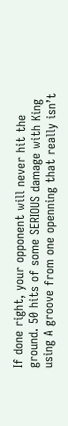If done right, your opponent will never hit the ground. 50 hits of some SERIOUS damage with King using A groove from one openning that really isn’t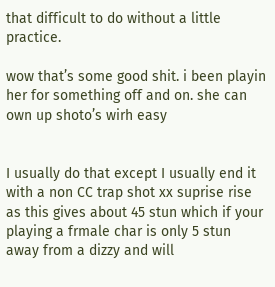that difficult to do without a little practice.

wow that’s some good shit. i been playin her for something off and on. she can own up shoto’s wirh easy


I usually do that except I usually end it with a non CC trap shot xx suprise rise as this gives about 45 stun which if your playing a frmale char is only 5 stun away from a dizzy and will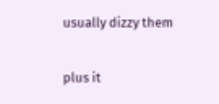usually dizzy them

plus it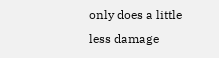only does a little less damage